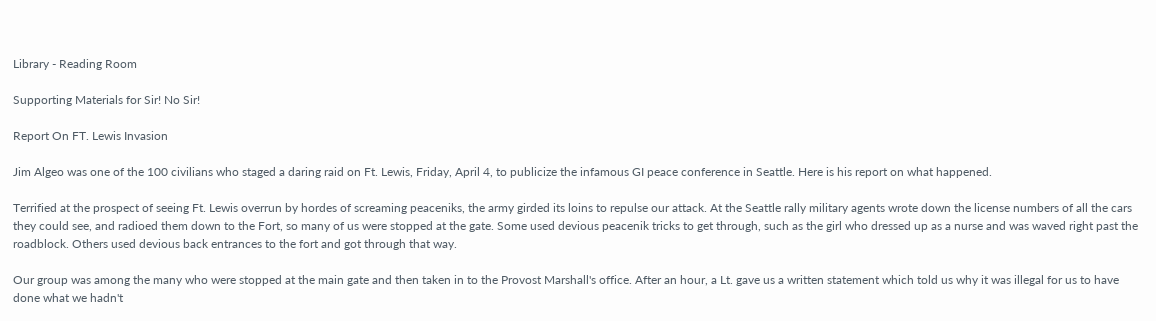Library - Reading Room

Supporting Materials for Sir! No Sir!

Report On FT. Lewis Invasion

Jim Algeo was one of the 100 civilians who staged a daring raid on Ft. Lewis, Friday, April 4, to publicize the infamous GI peace conference in Seattle. Here is his report on what happened.

Terrified at the prospect of seeing Ft. Lewis overrun by hordes of screaming peaceniks, the army girded its loins to repulse our attack. At the Seattle rally military agents wrote down the license numbers of all the cars they could see, and radioed them down to the Fort, so many of us were stopped at the gate. Some used devious peacenik tricks to get through, such as the girl who dressed up as a nurse and was waved right past the roadblock. Others used devious back entrances to the fort and got through that way.

Our group was among the many who were stopped at the main gate and then taken in to the Provost Marshall's office. After an hour, a Lt. gave us a written statement which told us why it was illegal for us to have done what we hadn't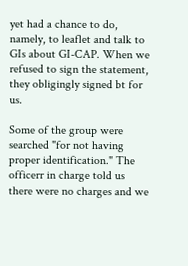yet had a chance to do, namely, to leaflet and talk to GIs about GI-CAP. When we refused to sign the statement, they obligingly signed bt for us.

Some of the group were searched "for not having proper identification." The officerr in charge told us there were no charges and we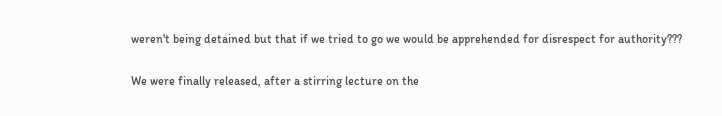weren't being detained but that if we tried to go we would be apprehended for disrespect for authority???

We were finally released, after a stirring lecture on the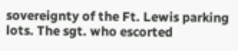sovereignty of the Ft. Lewis parking lots. The sgt. who escorted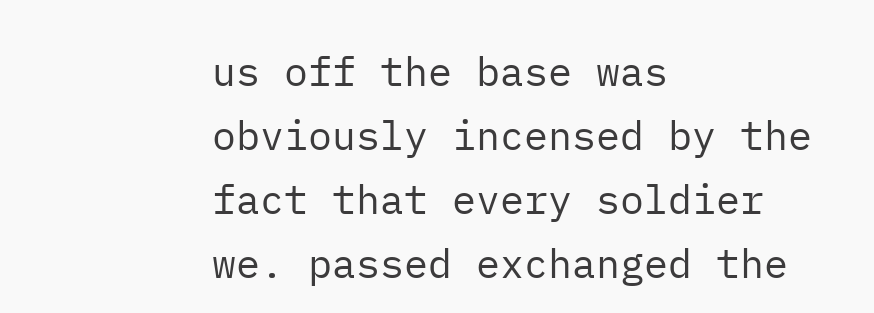us off the base was obviously incensed by the fact that every soldier we. passed exchanged the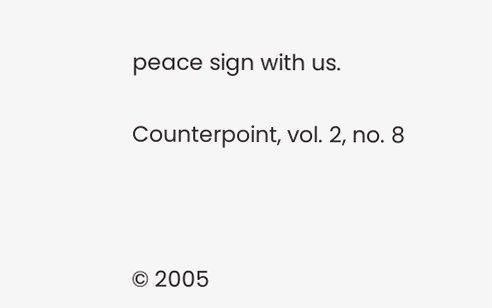peace sign with us.

Counterpoint, vol. 2, no. 8



© 2005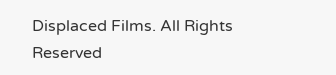Displaced Films. All Rights Reserved